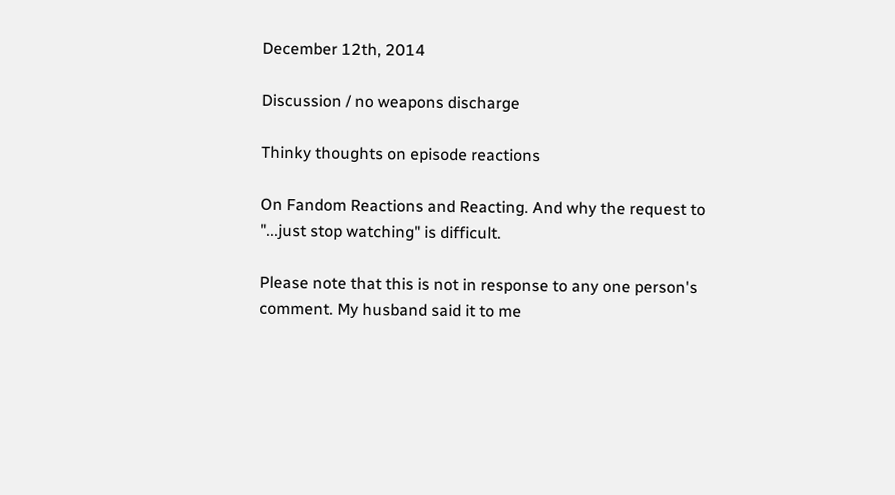December 12th, 2014

Discussion / no weapons discharge

Thinky thoughts on episode reactions

On Fandom Reactions and Reacting. And why the request to "...just stop watching" is difficult.

Please note that this is not in response to any one person's comment. My husband said it to me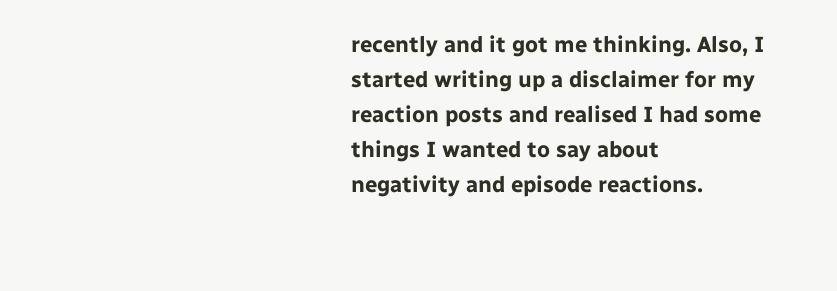recently and it got me thinking. Also, I started writing up a disclaimer for my reaction posts and realised I had some things I wanted to say about negativity and episode reactions.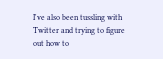I've also been tussling with Twitter and trying to figure out how to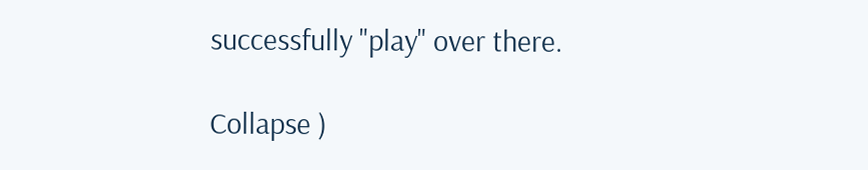successfully "play" over there.

Collapse )